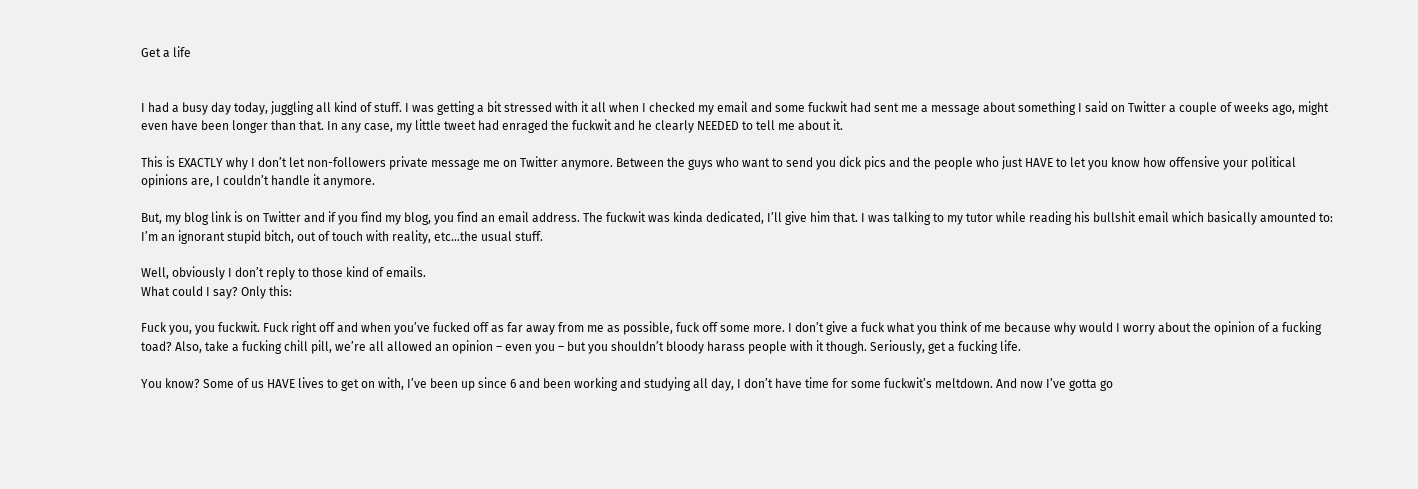Get a life


I had a busy day today, juggling all kind of stuff. I was getting a bit stressed with it all when I checked my email and some fuckwit had sent me a message about something I said on Twitter a couple of weeks ago, might even have been longer than that. In any case, my little tweet had enraged the fuckwit and he clearly NEEDED to tell me about it.

This is EXACTLY why I don’t let non-followers private message me on Twitter anymore. Between the guys who want to send you dick pics and the people who just HAVE to let you know how offensive your political opinions are, I couldn’t handle it anymore.

But, my blog link is on Twitter and if you find my blog, you find an email address. The fuckwit was kinda dedicated, I’ll give him that. I was talking to my tutor while reading his bullshit email which basically amounted to: I’m an ignorant stupid bitch, out of touch with reality, etc…the usual stuff.

Well, obviously I don’t reply to those kind of emails.
What could I say? Only this:

Fuck you, you fuckwit. Fuck right off and when you’ve fucked off as far away from me as possible, fuck off some more. I don’t give a fuck what you think of me because why would I worry about the opinion of a fucking toad? Also, take a fucking chill pill, we’re all allowed an opinion – even you – but you shouldn’t bloody harass people with it though. Seriously, get a fucking life.

You know? Some of us HAVE lives to get on with, I’ve been up since 6 and been working and studying all day, I don’t have time for some fuckwit’s meltdown. And now I’ve gotta go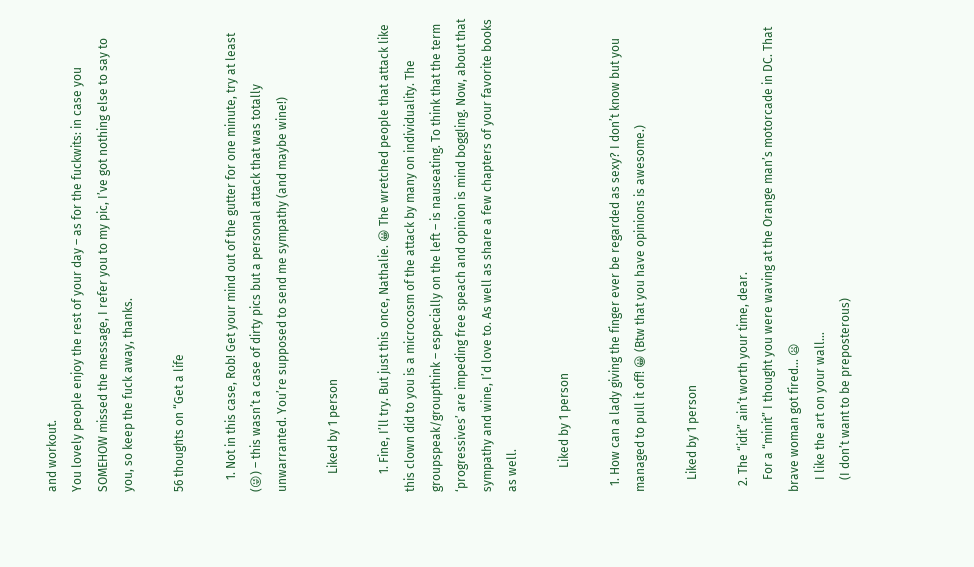and workout.
You lovely people enjoy the rest of your day – as for the fuckwits: in case you SOMEHOW missed the message, I refer you to my pic, I’ve got nothing else to say to you, so keep the fuck away, thanks.

56 thoughts on “Get a life

    1. Not in this case, Rob! Get your mind out of the gutter for one minute, try at least (😜) – this wasn’t a case of dirty pics but a personal attack that was totally unwarranted. You’re supposed to send me sympathy (and maybe wine!)

      Liked by 1 person

      1. Fine, I’ll try. But just this once, Nathalie. 😀 The wretched people that attack like this clown did to you is a microcosm of the attack by many on individuality. The groupspeak/groupthink – especially on the left – is nauseating. To think that the term ‘progressives’ are impeding free speach and opinion is mind boggling. Now, about that sympathy and wine, I’d love to. As well as share a few chapters of your favorite books as well.

        Liked by 1 person

  1. How can a lady giving the finger ever be regarded as sexy? I don’t know but you managed to pull it off! 😀 (Btw that you have opinions is awesome.)

    Liked by 1 person

  2. The “idit” ain’t worth your time, dear.
    For a “minit” I thought you were waving at the Orange man’s motorcade in DC. That brave woman got fired… 😦
    I like the art on your wall…
    (I don’t want to be preposterous)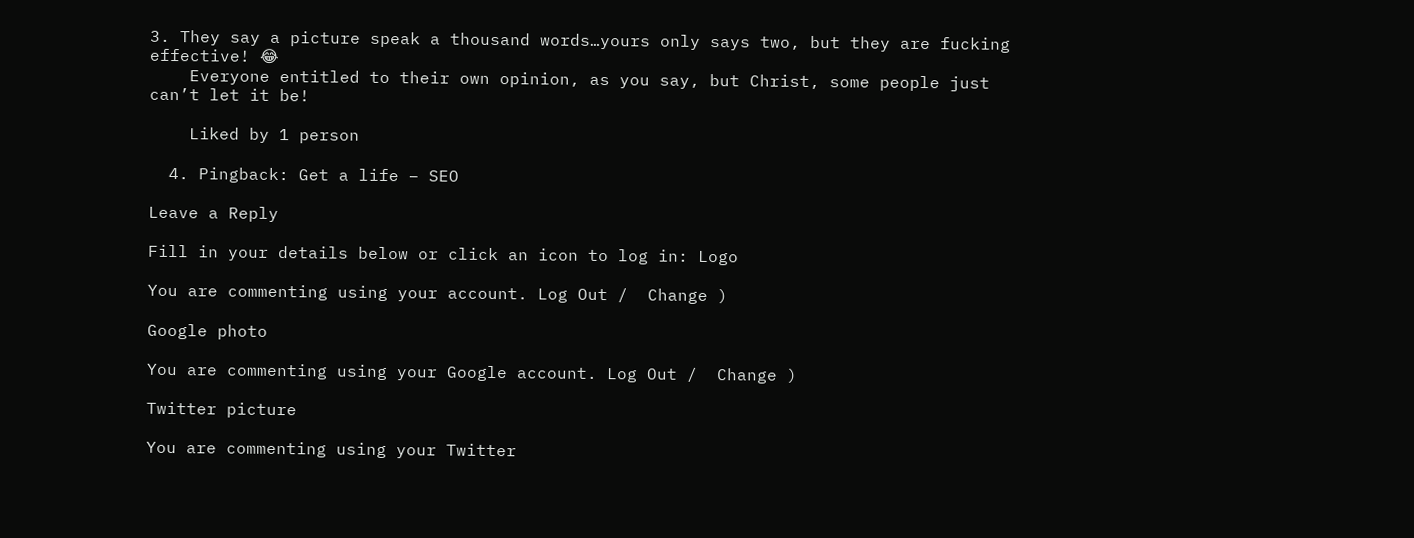3. They say a picture speak a thousand words…yours only says two, but they are fucking effective! 😂
    Everyone entitled to their own opinion, as you say, but Christ, some people just can’t let it be!

    Liked by 1 person

  4. Pingback: Get a life – SEO

Leave a Reply

Fill in your details below or click an icon to log in: Logo

You are commenting using your account. Log Out /  Change )

Google photo

You are commenting using your Google account. Log Out /  Change )

Twitter picture

You are commenting using your Twitter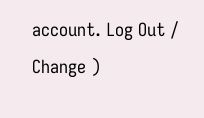account. Log Out /  Change )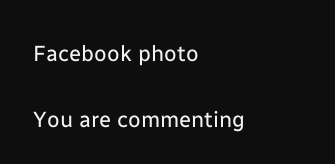Facebook photo

You are commenting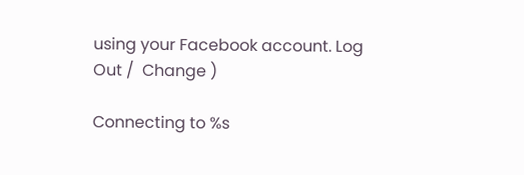using your Facebook account. Log Out /  Change )

Connecting to %s